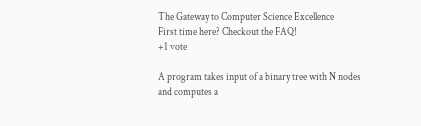The Gateway to Computer Science Excellence
First time here? Checkout the FAQ!
+1 vote

A program takes input of a binary tree with N nodes and computes a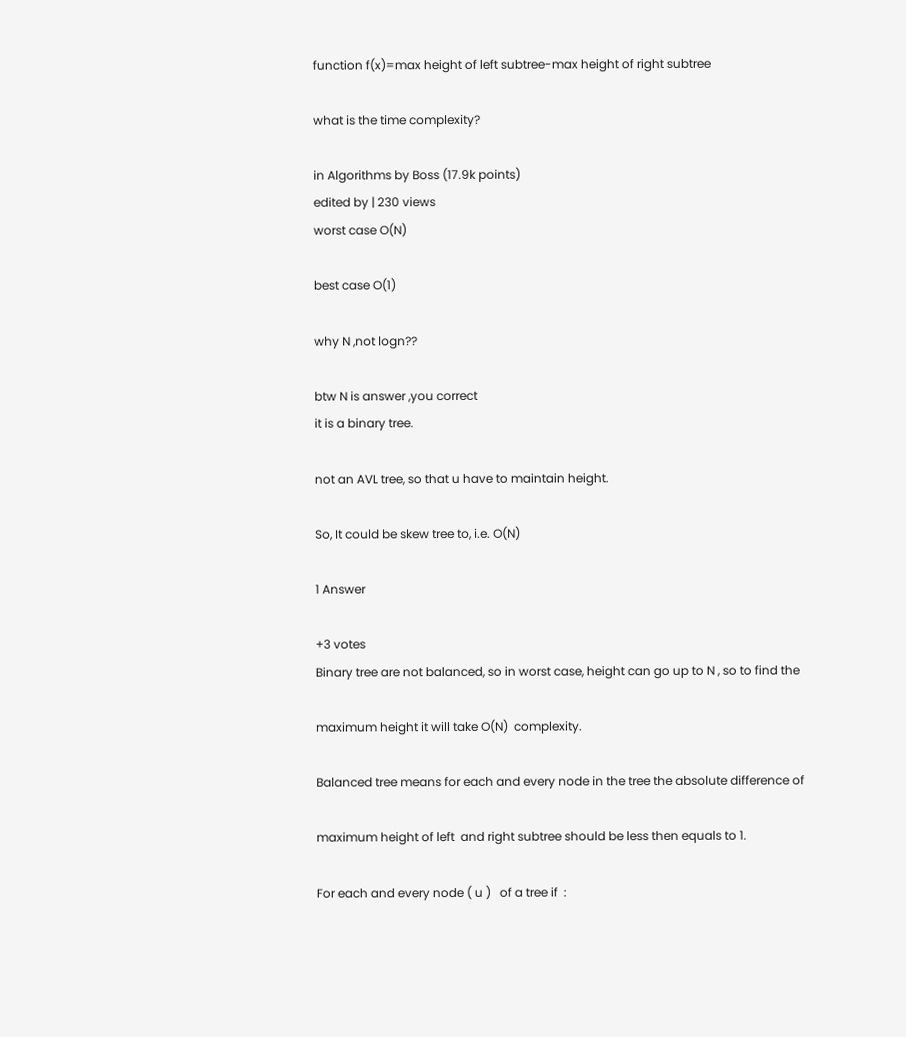function f(x)=max height of left subtree-max height of right subtree

what is the time complexity?

in Algorithms by Boss (17.9k points)
edited by | 230 views
worst case O(N)

best case O(1)

why N ,not logn??

btw N is answer ,you correct
it is a binary tree.

not an AVL tree, so that u have to maintain height.

So, It could be skew tree to, i.e. O(N)

1 Answer

+3 votes
Binary tree are not balanced, so in worst case, height can go up to N , so to find the

maximum height it will take O(N)  complexity.

Balanced tree means for each and every node in the tree the absolute difference of

maximum height of left  and right subtree should be less then equals to 1.

For each and every node ( u )   of a tree if  :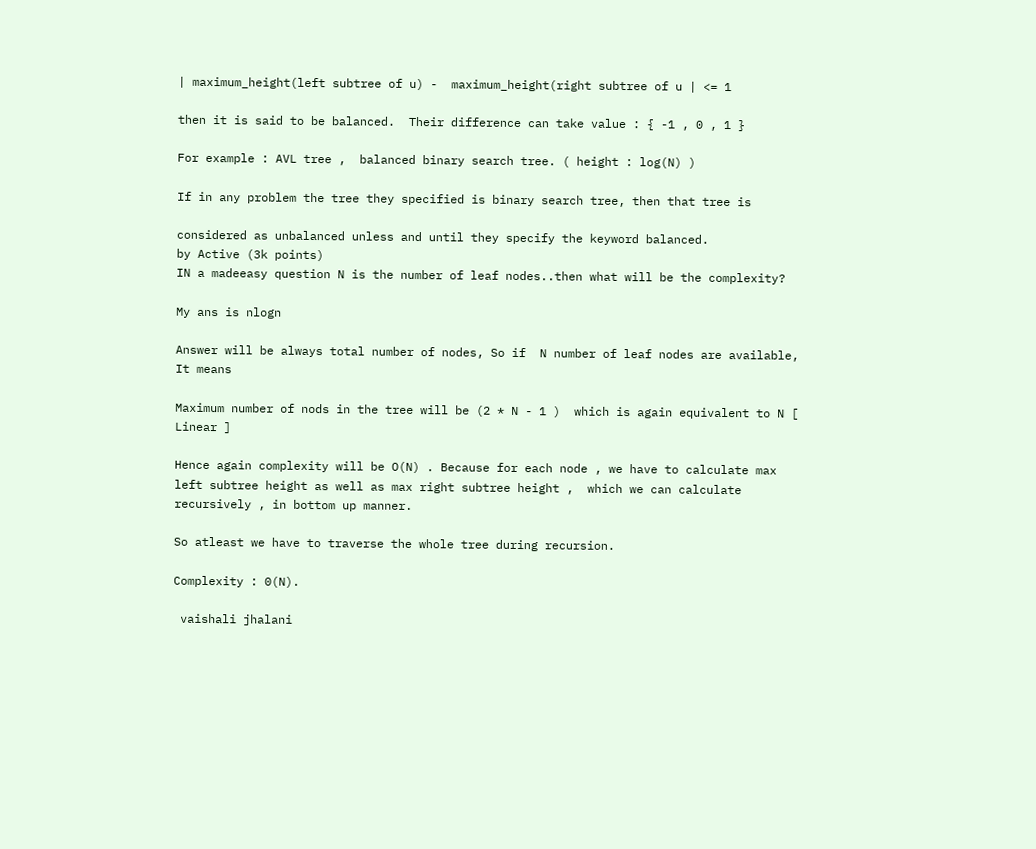| maximum_height(left subtree of u) -  maximum_height(right subtree of u | <= 1

then it is said to be balanced.  Their difference can take value : { -1 , 0 , 1 }

For example : AVL tree ,  balanced binary search tree. ( height : log(N) )

If in any problem the tree they specified is binary search tree, then that tree is

considered as unbalanced unless and until they specify the keyword balanced.
by Active (3k points)
IN a madeeasy question N is the number of leaf nodes..then what will be the complexity?

My ans is nlogn

Answer will be always total number of nodes, So if  N number of leaf nodes are available,  It means

Maximum number of nods in the tree will be (2 * N - 1 )  which is again equivalent to N [ Linear ]

Hence again complexity will be O(N) . Because for each node , we have to calculate max left subtree height as well as max right subtree height ,  which we can calculate recursively , in bottom up manner.

So atleast we have to traverse the whole tree during recursion.

Complexity : 0(N).

 vaishali jhalani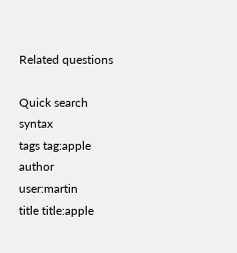Related questions

Quick search syntax
tags tag:apple
author user:martin
title title:apple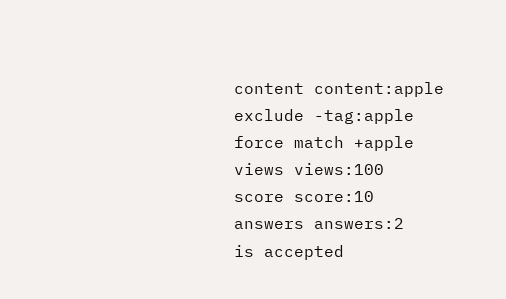content content:apple
exclude -tag:apple
force match +apple
views views:100
score score:10
answers answers:2
is accepted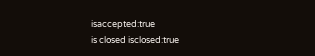isaccepted:true
is closed isclosed:true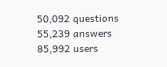50,092 questions
55,239 answers
85,992 users